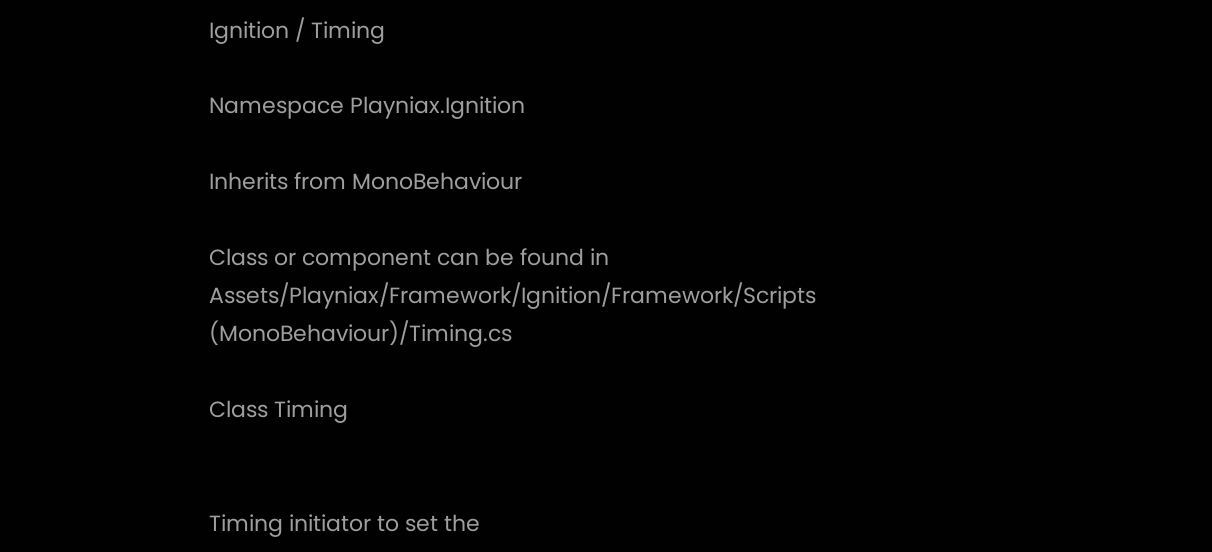Ignition / Timing

Namespace Playniax.Ignition

Inherits from MonoBehaviour

Class or component can be found in Assets/Playniax/Framework/Ignition/Framework/Scripts (MonoBehaviour)/Timing.cs

Class Timing


Timing initiator to set the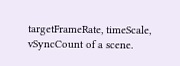targetFrameRate, timeScale, vSyncCount of a scene.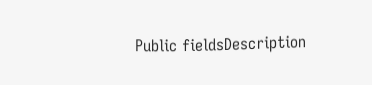Public fieldsDescription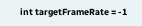int targetFrameRate = -1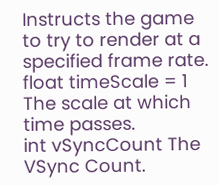Instructs the game to try to render at a specified frame rate.
float timeScale = 1 The scale at which time passes.
int vSyncCount The VSync Count.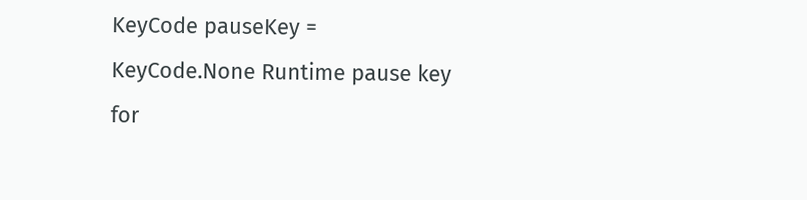KeyCode pauseKey = KeyCode.None Runtime pause key for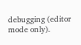debugging (editor mode only).